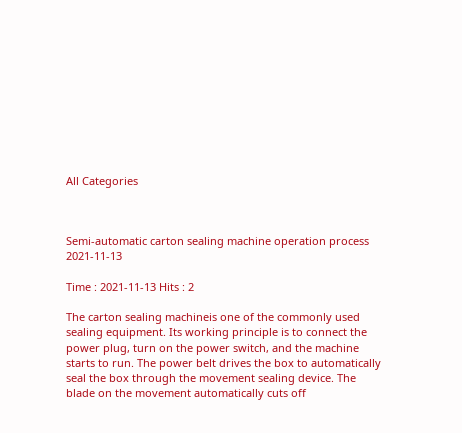All Categories



Semi-automatic carton sealing machine operation process 2021-11-13

Time : 2021-11-13 Hits : 2

The carton sealing machineis one of the commonly used sealing equipment. Its working principle is to connect the power plug, turn on the power switch, and the machine starts to run. The power belt drives the box to automatically seal the box through the movement sealing device. The blade on the movement automatically cuts off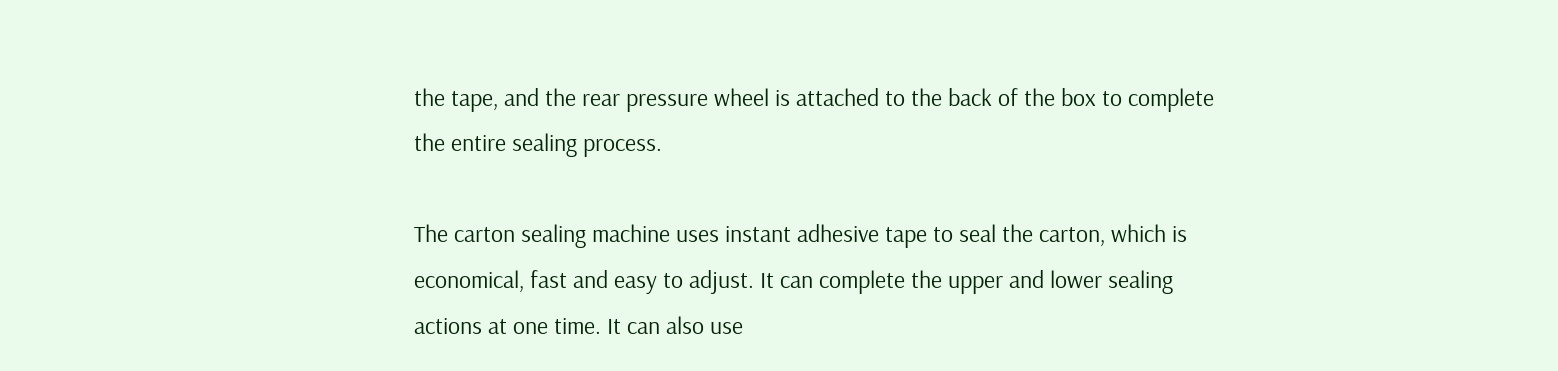the tape, and the rear pressure wheel is attached to the back of the box to complete the entire sealing process.

The carton sealing machine uses instant adhesive tape to seal the carton, which is economical, fast and easy to adjust. It can complete the upper and lower sealing actions at one time. It can also use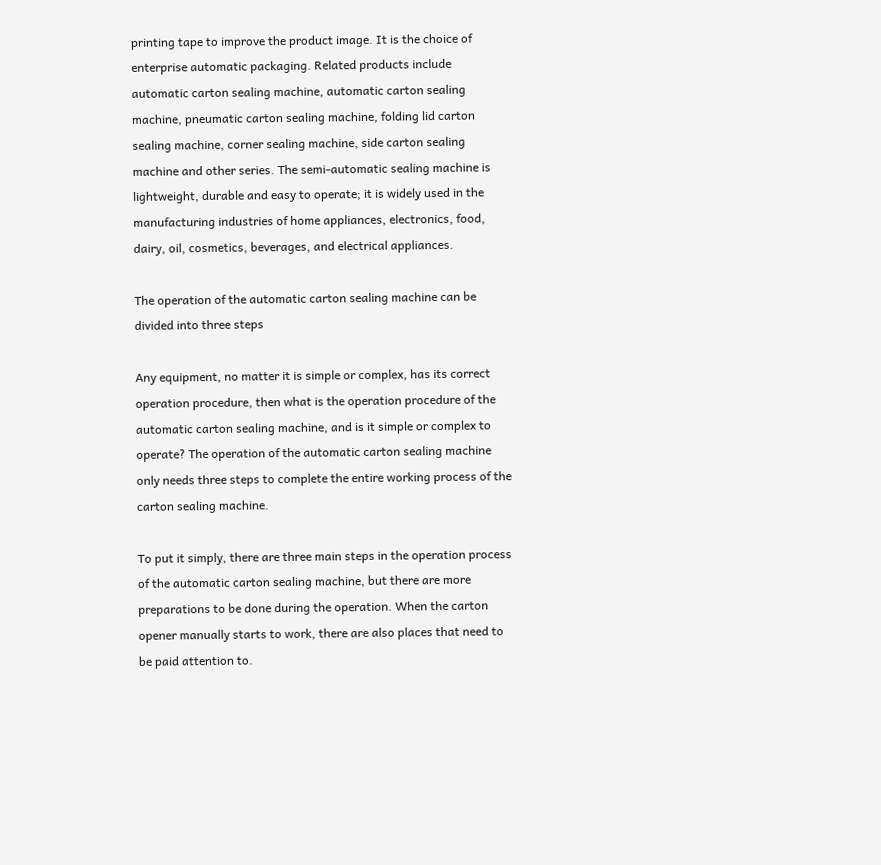printing tape to improve the product image. It is the choice of enterprise automatic packaging. Related products include automatic carton sealing machine, automatic carton sealing machine, pneumatic carton sealing machine, folding lid carton sealing machine, corner sealing machine, side carton sealing machine and other series. The semi-automatic sealing machine is lightweight, durable and easy to operate; it is widely used in the manufacturing industries of home appliances, electronics, food, dairy, oil, cosmetics, beverages, and electrical appliances.

The operation of the automatic carton sealing machine can be divided into three steps

Any equipment, no matter it is simple or complex, has its correct operation procedure, then what is the operation procedure of the automatic carton sealing machine, and is it simple or complex to operate? The operation of the automatic carton sealing machine only needs three steps to complete the entire working process of the carton sealing machine.

To put it simply, there are three main steps in the operation process of the automatic carton sealing machine, but there are more preparations to be done during the operation. When the carton opener manually starts to work, there are also places that need to be paid attention to.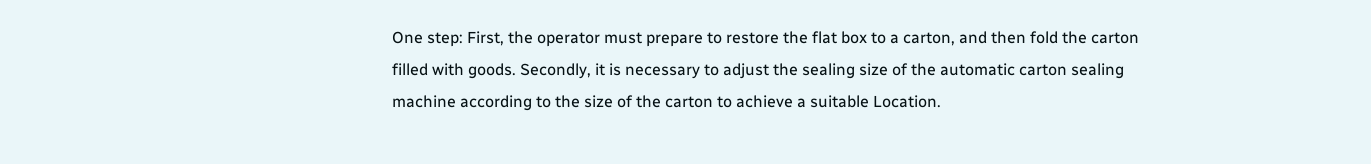One step: First, the operator must prepare to restore the flat box to a carton, and then fold the carton filled with goods. Secondly, it is necessary to adjust the sealing size of the automatic carton sealing machine according to the size of the carton to achieve a suitable Location.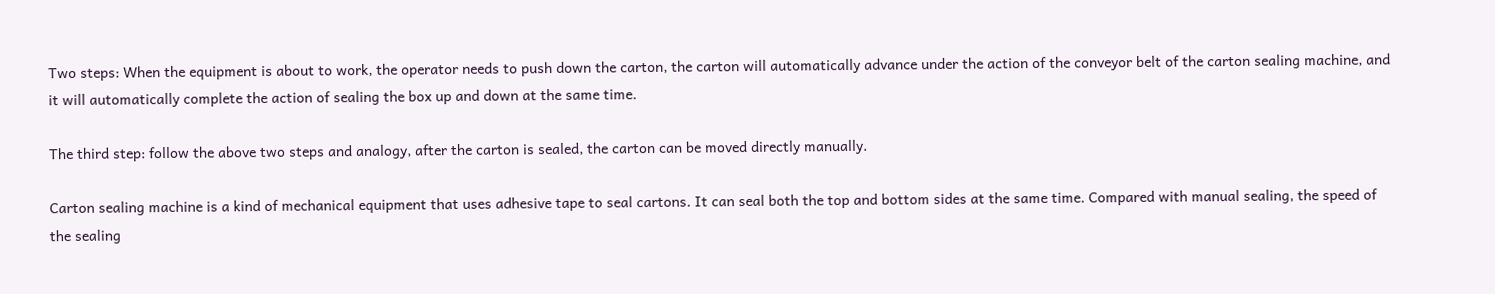Two steps: When the equipment is about to work, the operator needs to push down the carton, the carton will automatically advance under the action of the conveyor belt of the carton sealing machine, and it will automatically complete the action of sealing the box up and down at the same time.

The third step: follow the above two steps and analogy, after the carton is sealed, the carton can be moved directly manually.

Carton sealing machine is a kind of mechanical equipment that uses adhesive tape to seal cartons. It can seal both the top and bottom sides at the same time. Compared with manual sealing, the speed of the sealing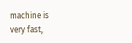machine is very fast,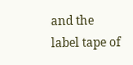and the label tape of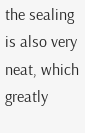the sealing is also very neat, which greatly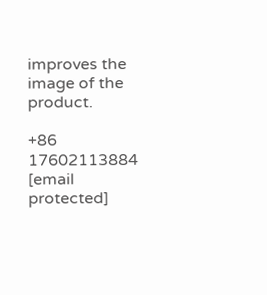improves the image of the product.

+86 17602113884 [email protected]